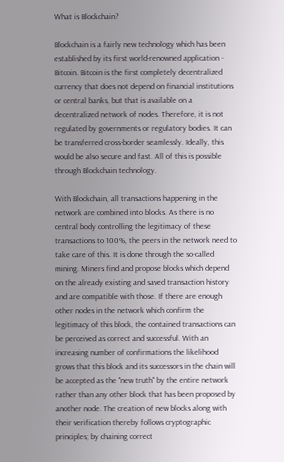What is Blockchain?

Blockchain is a fairly new technology which has been established by its first world-renowned application - Bitcoin. Bitcoin is the first completely decentralized currency that does not depend on financial institutions or central banks, but that is available on a decentralized network of nodes. Therefore, it is not regulated by governments or regulatory bodies. It can be transferred cross-border seamlessly. Ideally, this would be also secure and fast. All of this is possible through Blockchain technology.

With Blockchain, all transactions happening in the network are combined into blocks. As there is no central body controlling the legitimacy of these transactions to 100%, the peers in the network need to take care of this. It is done through the so-called mining. Miners find and propose blocks which depend on the already existing and saved transaction history and are compatible with those. If there are enough other nodes in the network which confirm the legitimacy of this block, the contained transactions can be perceived as correct and successful. With an increasing number of confirmations the likelihood grows that this block and its successors in the chain will be accepted as the "new truth" by the entire network rather than any other block that has been proposed by another node. The creation of new blocks along with their verification thereby follows cryptographic principles; by chaining correct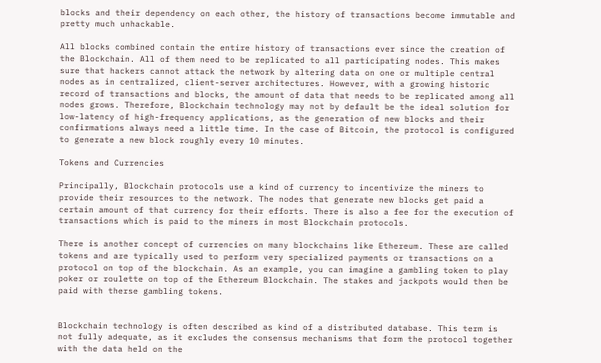blocks and their dependency on each other, the history of transactions become immutable and pretty much unhackable.

All blocks combined contain the entire history of transactions ever since the creation of the Blockchain. All of them need to be replicated to all participating nodes. This makes sure that hackers cannot attack the network by altering data on one or multiple central nodes as in centralized, client-server architectures. However, with a growing historic record of transactions and blocks, the amount of data that needs to be replicated among all nodes grows. Therefore, Blockchain technology may not by default be the ideal solution for low-latency of high-frequency applications, as the generation of new blocks and their confirmations always need a little time. In the case of Bitcoin, the protocol is configured to generate a new block roughly every 10 minutes.

Tokens and Currencies

Principally, Blockchain protocols use a kind of currency to incentivize the miners to provide their resources to the network. The nodes that generate new blocks get paid a certain amount of that currency for their efforts. There is also a fee for the execution of transactions which is paid to the miners in most Blockchain protocols.

There is another concept of currencies on many blockchains like Ethereum. These are called tokens and are typically used to perform very specialized payments or transactions on a protocol on top of the blockchain. As an example, you can imagine a gambling token to play poker or roulette on top of the Ethereum Blockchain. The stakes and jackpots would then be paid with therse gambling tokens.


Blockchain technology is often described as kind of a distributed database. This term is not fully adequate, as it excludes the consensus mechanisms that form the protocol together with the data held on the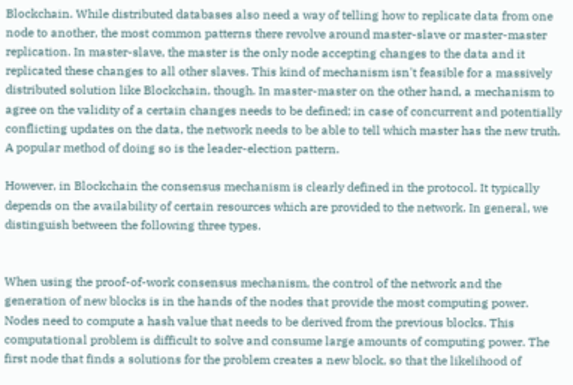Blockchain. While distributed databases also need a way of telling how to replicate data from one node to another, the most common patterns there revolve around master-slave or master-master replication. In master-slave, the master is the only node accepting changes to the data and it replicated these changes to all other slaves. This kind of mechanism isn't feasible for a massively distributed solution like Blockchain, though. In master-master on the other hand, a mechanism to agree on the validity of a certain changes needs to be defined; in case of concurrent and potentially conflicting updates on the data, the network needs to be able to tell which master has the new truth. A popular method of doing so is the leader-election pattern.

However, in Blockchain the consensus mechanism is clearly defined in the protocol. It typically depends on the availability of certain resources which are provided to the network. In general, we distinguish between the following three types.


When using the proof-of-work consensus mechanism, the control of the network and the generation of new blocks is in the hands of the nodes that provide the most computing power. Nodes need to compute a hash value that needs to be derived from the previous blocks. This computational problem is difficult to solve and consume large amounts of computing power. The first node that finds a solutions for the problem creates a new block, so that the likelihood of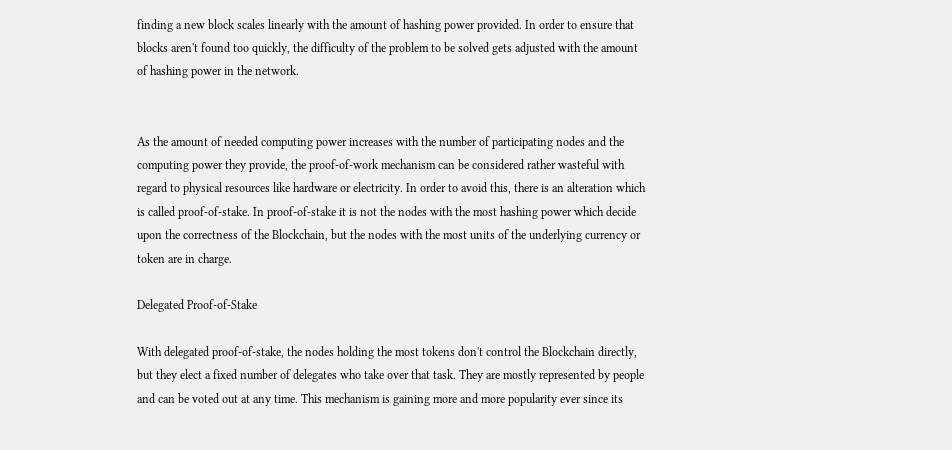finding a new block scales linearly with the amount of hashing power provided. In order to ensure that blocks aren't found too quickly, the difficulty of the problem to be solved gets adjusted with the amount of hashing power in the network.


As the amount of needed computing power increases with the number of participating nodes and the computing power they provide, the proof-of-work mechanism can be considered rather wasteful with regard to physical resources like hardware or electricity. In order to avoid this, there is an alteration which is called proof-of-stake. In proof-of-stake it is not the nodes with the most hashing power which decide upon the correctness of the Blockchain, but the nodes with the most units of the underlying currency or token are in charge.

Delegated Proof-of-Stake

With delegated proof-of-stake, the nodes holding the most tokens don't control the Blockchain directly, but they elect a fixed number of delegates who take over that task. They are mostly represented by people and can be voted out at any time. This mechanism is gaining more and more popularity ever since its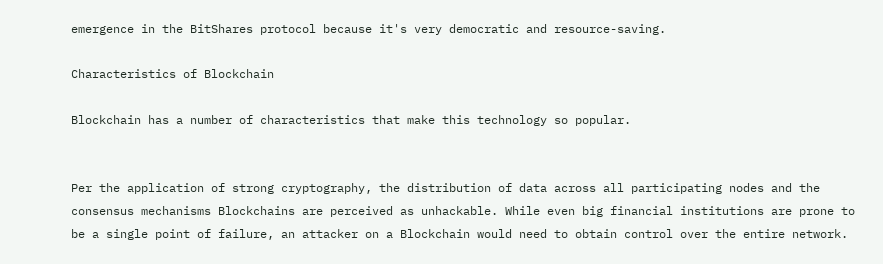emergence in the BitShares protocol because it's very democratic and resource-saving.

Characteristics of Blockchain

Blockchain has a number of characteristics that make this technology so popular.


Per the application of strong cryptography, the distribution of data across all participating nodes and the consensus mechanisms Blockchains are perceived as unhackable. While even big financial institutions are prone to be a single point of failure, an attacker on a Blockchain would need to obtain control over the entire network.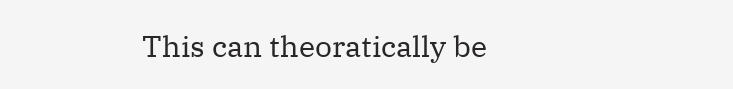This can theoratically be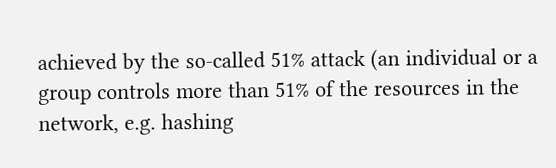achieved by the so-called 51% attack (an individual or a group controls more than 51% of the resources in the network, e.g. hashing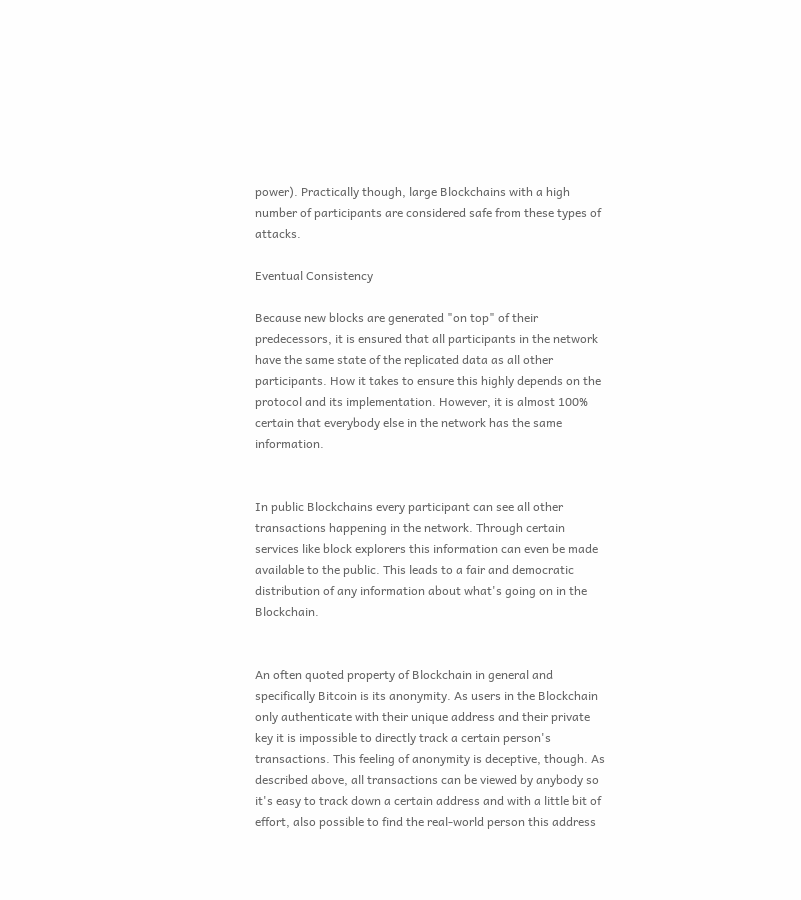power). Practically though, large Blockchains with a high number of participants are considered safe from these types of attacks.

Eventual Consistency

Because new blocks are generated "on top" of their predecessors, it is ensured that all participants in the network have the same state of the replicated data as all other participants. How it takes to ensure this highly depends on the protocol and its implementation. However, it is almost 100% certain that everybody else in the network has the same information.


In public Blockchains every participant can see all other transactions happening in the network. Through certain services like block explorers this information can even be made available to the public. This leads to a fair and democratic distribution of any information about what's going on in the Blockchain.


An often quoted property of Blockchain in general and specifically Bitcoin is its anonymity. As users in the Blockchain only authenticate with their unique address and their private key it is impossible to directly track a certain person's transactions. This feeling of anonymity is deceptive, though. As described above, all transactions can be viewed by anybody so it's easy to track down a certain address and with a little bit of effort, also possible to find the real-world person this address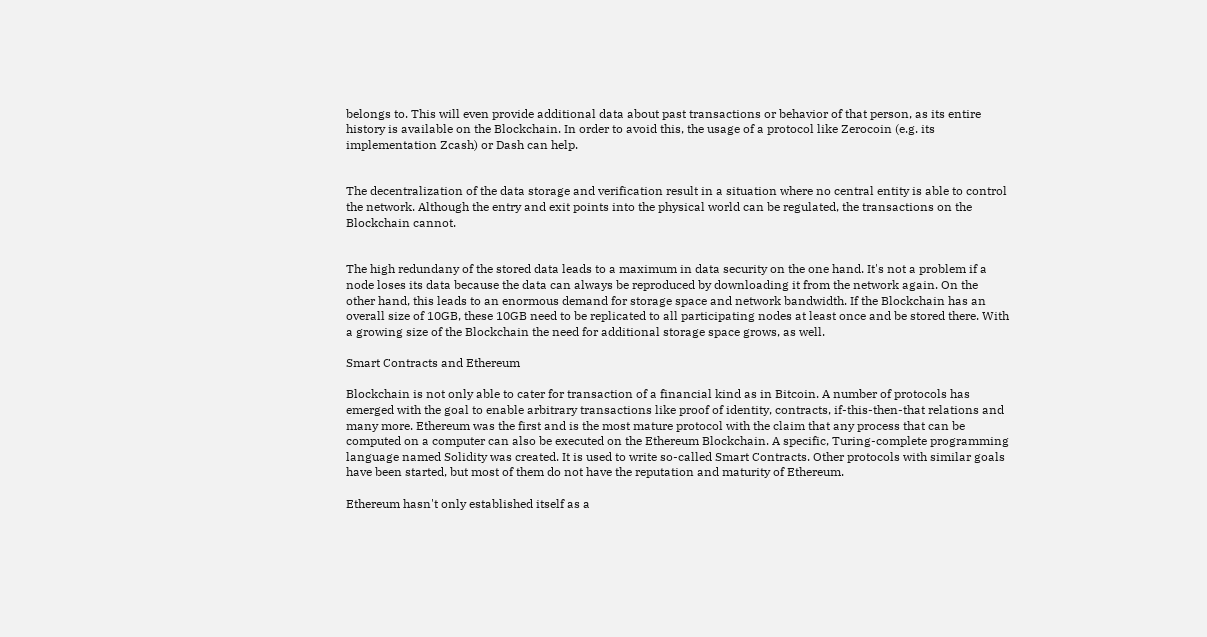belongs to. This will even provide additional data about past transactions or behavior of that person, as its entire history is available on the Blockchain. In order to avoid this, the usage of a protocol like Zerocoin (e.g. its implementation Zcash) or Dash can help.


The decentralization of the data storage and verification result in a situation where no central entity is able to control the network. Although the entry and exit points into the physical world can be regulated, the transactions on the Blockchain cannot.


The high redundany of the stored data leads to a maximum in data security on the one hand. It's not a problem if a node loses its data because the data can always be reproduced by downloading it from the network again. On the other hand, this leads to an enormous demand for storage space and network bandwidth. If the Blockchain has an overall size of 10GB, these 10GB need to be replicated to all participating nodes at least once and be stored there. With a growing size of the Blockchain the need for additional storage space grows, as well.

Smart Contracts and Ethereum

Blockchain is not only able to cater for transaction of a financial kind as in Bitcoin. A number of protocols has emerged with the goal to enable arbitrary transactions like proof of identity, contracts, if-this-then-that relations and many more. Ethereum was the first and is the most mature protocol with the claim that any process that can be computed on a computer can also be executed on the Ethereum Blockchain. A specific, Turing-complete programming language named Solidity was created. It is used to write so-called Smart Contracts. Other protocols with similar goals have been started, but most of them do not have the reputation and maturity of Ethereum.

Ethereum hasn't only established itself as a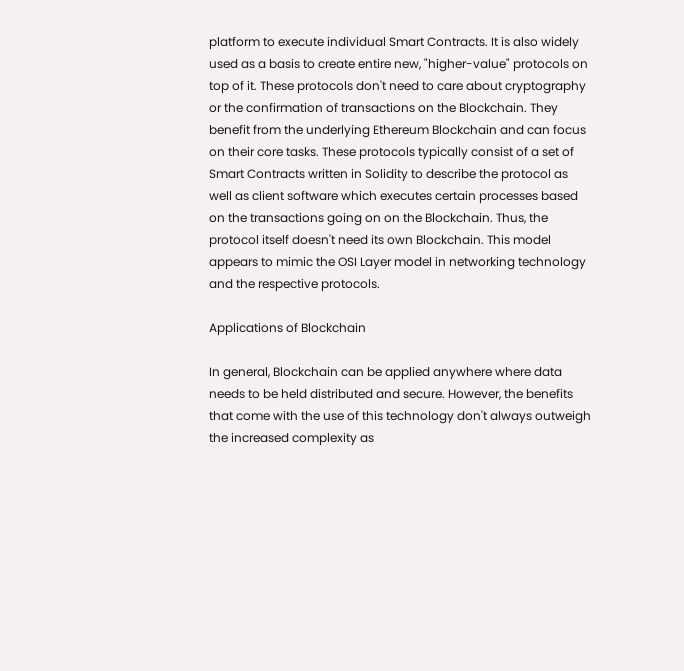platform to execute individual Smart Contracts. It is also widely used as a basis to create entire new, "higher-value" protocols on top of it. These protocols don't need to care about cryptography or the confirmation of transactions on the Blockchain. They benefit from the underlying Ethereum Blockchain and can focus on their core tasks. These protocols typically consist of a set of Smart Contracts written in Solidity to describe the protocol as well as client software which executes certain processes based on the transactions going on on the Blockchain. Thus, the protocol itself doesn't need its own Blockchain. This model appears to mimic the OSI Layer model in networking technology and the respective protocols.

Applications of Blockchain

In general, Blockchain can be applied anywhere where data needs to be held distributed and secure. However, the benefits that come with the use of this technology don't always outweigh the increased complexity as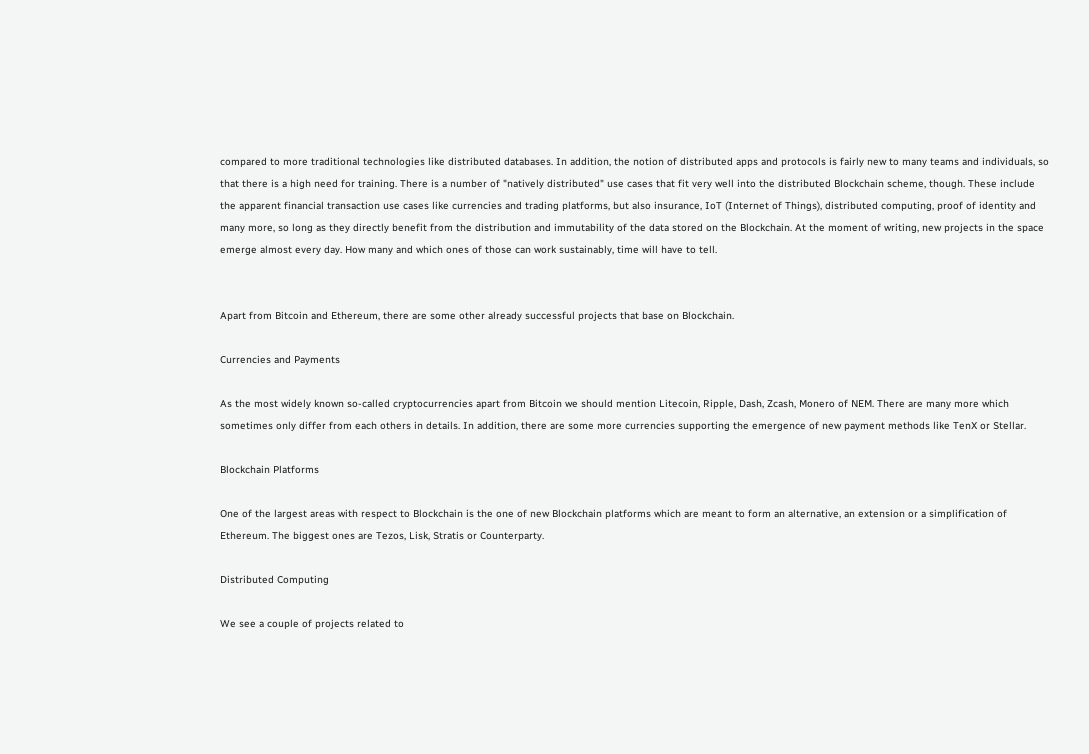compared to more traditional technologies like distributed databases. In addition, the notion of distributed apps and protocols is fairly new to many teams and individuals, so that there is a high need for training. There is a number of "natively distributed" use cases that fit very well into the distributed Blockchain scheme, though. These include the apparent financial transaction use cases like currencies and trading platforms, but also insurance, IoT (Internet of Things), distributed computing, proof of identity and many more, so long as they directly benefit from the distribution and immutability of the data stored on the Blockchain. At the moment of writing, new projects in the space emerge almost every day. How many and which ones of those can work sustainably, time will have to tell.


Apart from Bitcoin and Ethereum, there are some other already successful projects that base on Blockchain.

Currencies and Payments

As the most widely known so-called cryptocurrencies apart from Bitcoin we should mention Litecoin, Ripple, Dash, Zcash, Monero of NEM. There are many more which sometimes only differ from each others in details. In addition, there are some more currencies supporting the emergence of new payment methods like TenX or Stellar.

Blockchain Platforms

One of the largest areas with respect to Blockchain is the one of new Blockchain platforms which are meant to form an alternative, an extension or a simplification of Ethereum. The biggest ones are Tezos, Lisk, Stratis or Counterparty.

Distributed Computing

We see a couple of projects related to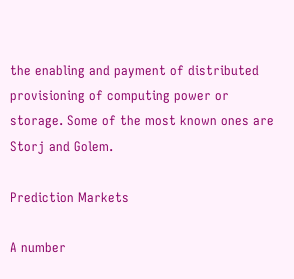the enabling and payment of distributed provisioning of computing power or storage. Some of the most known ones are Storj and Golem.

Prediction Markets

A number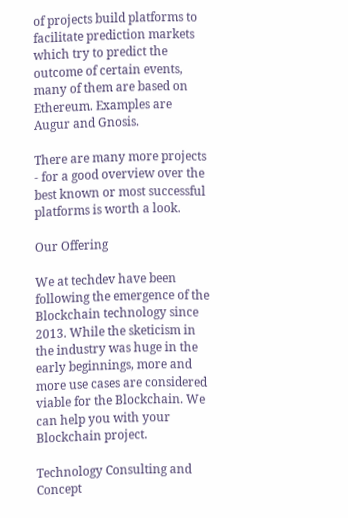of projects build platforms to facilitate prediction markets which try to predict the outcome of certain events, many of them are based on Ethereum. Examples are Augur and Gnosis.

There are many more projects - for a good overview over the best known or most successful platforms is worth a look.

Our Offering

We at techdev have been following the emergence of the Blockchain technology since 2013. While the sketicism in the industry was huge in the early beginnings, more and more use cases are considered viable for the Blockchain. We can help you with your Blockchain project.

Technology Consulting and Concept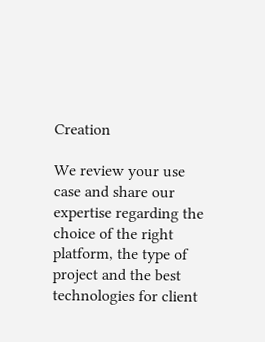Creation

We review your use case and share our expertise regarding the choice of the right platform, the type of project and the best technologies for client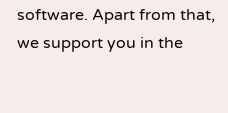software. Apart from that, we support you in the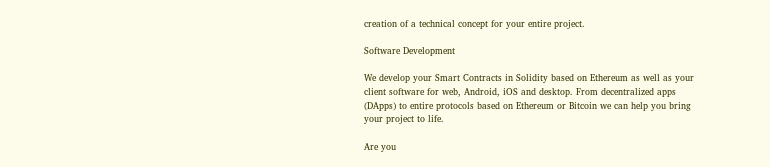creation of a technical concept for your entire project.

Software Development

We develop your Smart Contracts in Solidity based on Ethereum as well as your client software for web, Android, iOS and desktop. From decentralized apps (DApps) to entire protocols based on Ethereum or Bitcoin we can help you bring your project to life.

Are you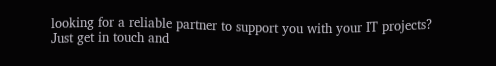looking for a reliable partner to support you with your IT projects?
Just get in touch and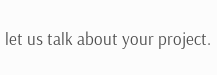let us talk about your project.